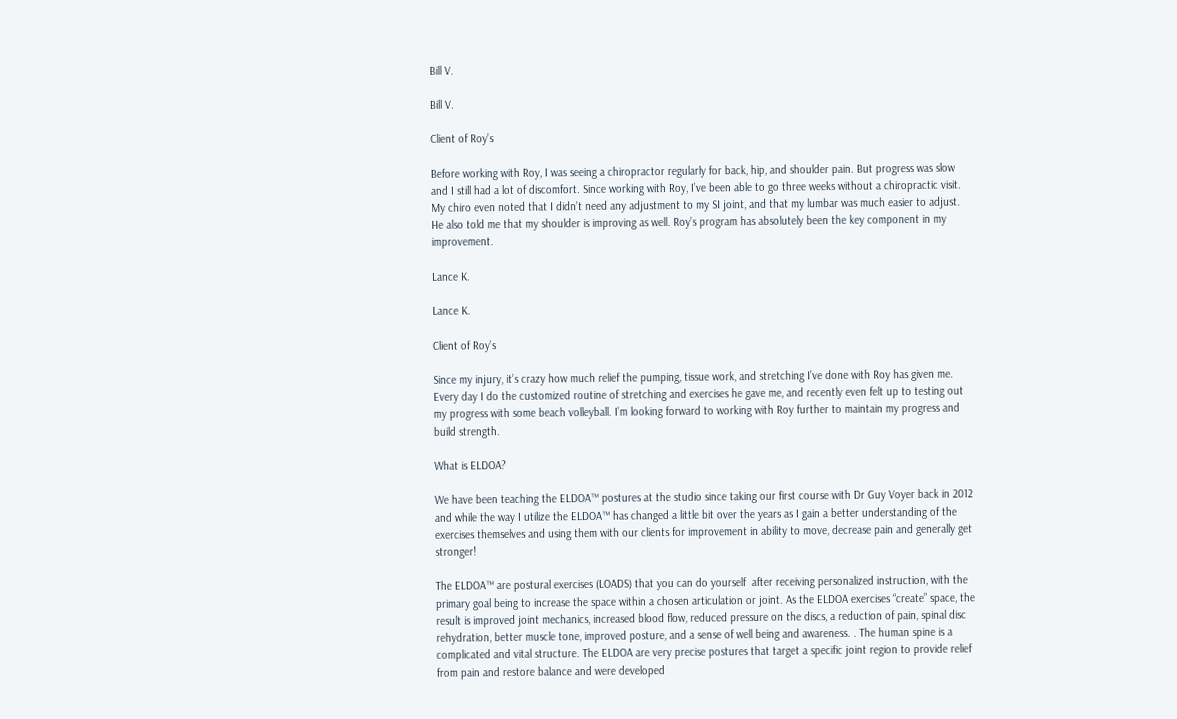Bill V.

Bill V.

Client of Roy’s

Before working with Roy, I was seeing a chiropractor regularly for back, hip, and shoulder pain. But progress was slow and I still had a lot of discomfort. Since working with Roy, I’ve been able to go three weeks without a chiropractic visit. My chiro even noted that I didn’t need any adjustment to my SI joint, and that my lumbar was much easier to adjust. He also told me that my shoulder is improving as well. Roy’s program has absolutely been the key component in my improvement.

Lance K.

Lance K.

Client of Roy’s

Since my injury, it’s crazy how much relief the pumping, tissue work, and stretching I’ve done with Roy has given me. Every day I do the customized routine of stretching and exercises he gave me, and recently even felt up to testing out my progress with some beach volleyball. I’m looking forward to working with Roy further to maintain my progress and build strength.

What is ELDOA?

We have been teaching the ELDOA™ postures at the studio since taking our first course with Dr Guy Voyer back in 2012 and while the way I utilize the ELDOA™ has changed a little bit over the years as I gain a better understanding of the exercises themselves and using them with our clients for improvement in ability to move, decrease pain and generally get stronger!

The ELDOA™ are postural exercises (LOADS) that you can do yourself  after receiving personalized instruction, with the primary goal being to increase the space within a chosen articulation or joint. As the ELDOA exercises “create” space, the result is improved joint mechanics, increased blood flow, reduced pressure on the discs, a reduction of pain, spinal disc rehydration, better muscle tone, improved posture, and a sense of well being and awareness. . The human spine is a complicated and vital structure. The ELDOA are very precise postures that target a specific joint region to provide relief from pain and restore balance and were developed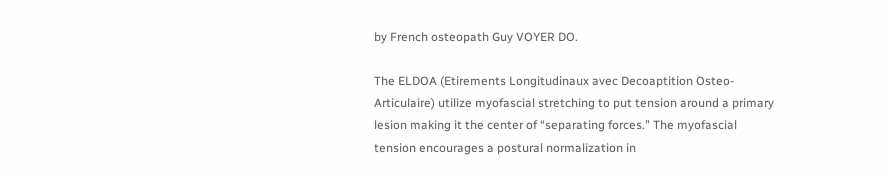by French osteopath Guy VOYER DO.

The ELDOA (Etirements Longitudinaux avec Decoaptition Osteo-Articulaire) utilize myofascial stretching to put tension around a primary lesion making it the center of “separating forces.” The myofascial tension encourages a postural normalization in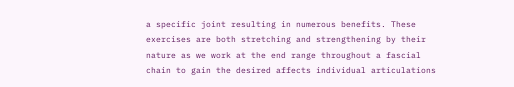a specific joint resulting in numerous benefits. These exercises are both stretching and strengthening by their nature as we work at the end range throughout a fascial chain to gain the desired affects individual articulations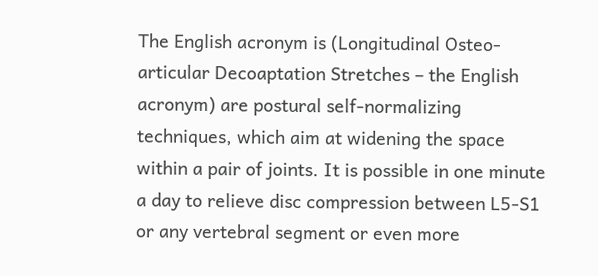The English acronym is (Longitudinal Osteo-articular Decoaptation Stretches – the English acronym) are postural self-normalizing techniques, which aim at widening the space within a pair of joints. It is possible in one minute a day to relieve disc compression between L5-S1 or any vertebral segment or even more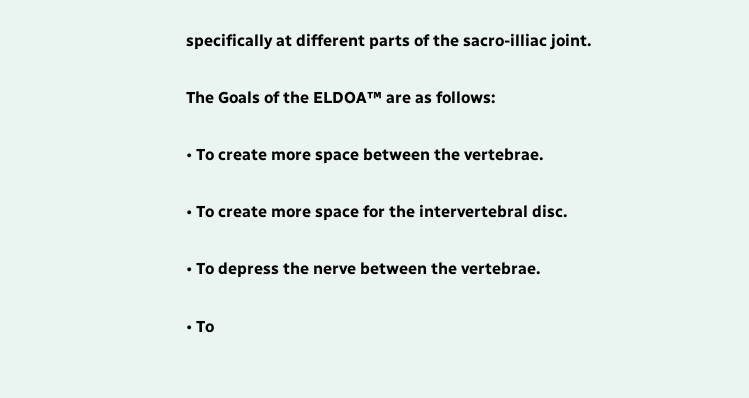specifically at different parts of the sacro-illiac joint.

The Goals of the ELDOA™ are as follows:

• To create more space between the vertebrae.

• To create more space for the intervertebral disc.

• To depress the nerve between the vertebrae.

• To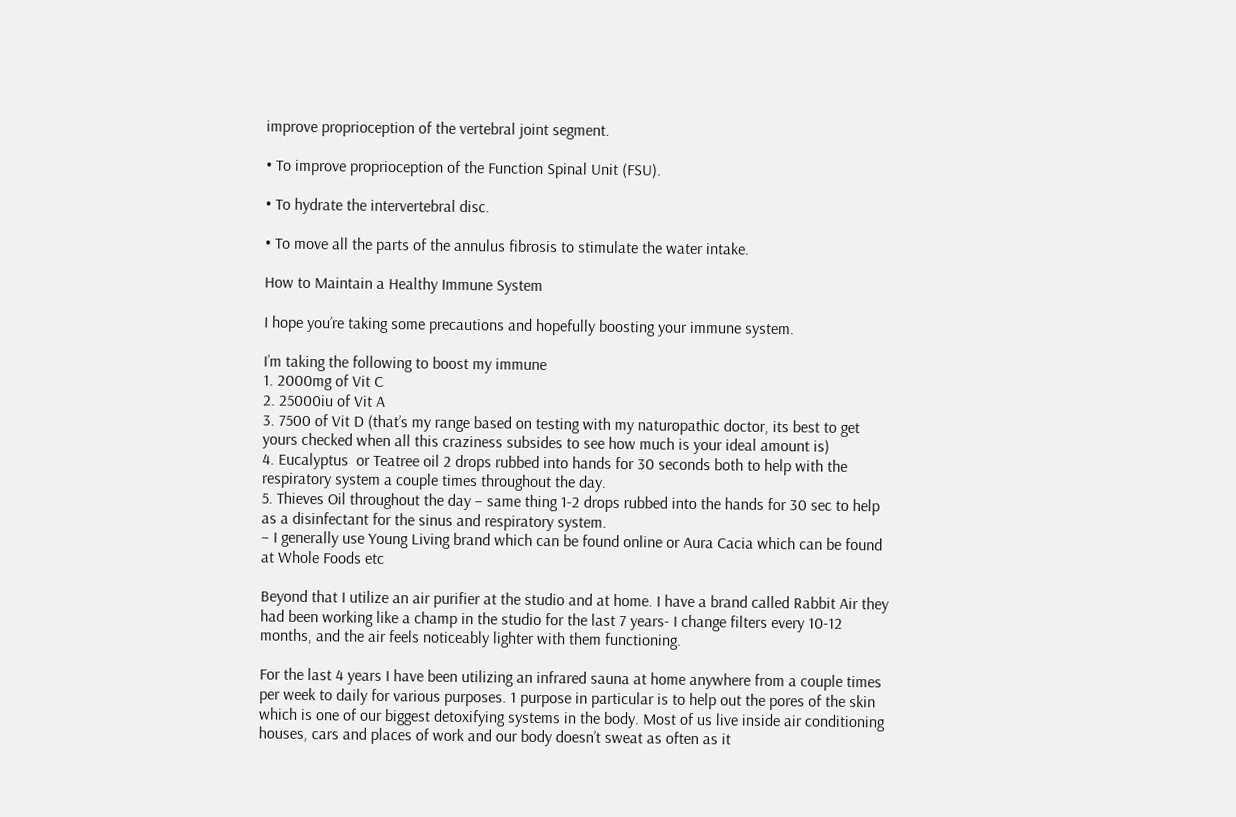improve proprioception of the vertebral joint segment.

• To improve proprioception of the Function Spinal Unit (FSU).

• To hydrate the intervertebral disc.

• To move all the parts of the annulus fibrosis to stimulate the water intake.

How to Maintain a Healthy Immune System

I hope you’re taking some precautions and hopefully boosting your immune system.

I’m taking the following to boost my immune
1. 2000mg of Vit C
2. 25000iu of Vit A
3. 7500 of Vit D (that’s my range based on testing with my naturopathic doctor, its best to get yours checked when all this craziness subsides to see how much is your ideal amount is)
4. Eucalyptus  or Teatree oil 2 drops rubbed into hands for 30 seconds both to help with the respiratory system a couple times throughout the day.
5. Thieves Oil throughout the day – same thing 1-2 drops rubbed into the hands for 30 sec to help as a disinfectant for the sinus and respiratory system.
– I generally use Young Living brand which can be found online or Aura Cacia which can be found at Whole Foods etc

Beyond that I utilize an air purifier at the studio and at home. I have a brand called Rabbit Air they had been working like a champ in the studio for the last 7 years- I change filters every 10-12 months, and the air feels noticeably lighter with them functioning.

For the last 4 years I have been utilizing an infrared sauna at home anywhere from a couple times per week to daily for various purposes. 1 purpose in particular is to help out the pores of the skin which is one of our biggest detoxifying systems in the body. Most of us live inside air conditioning houses, cars and places of work and our body doesn’t sweat as often as it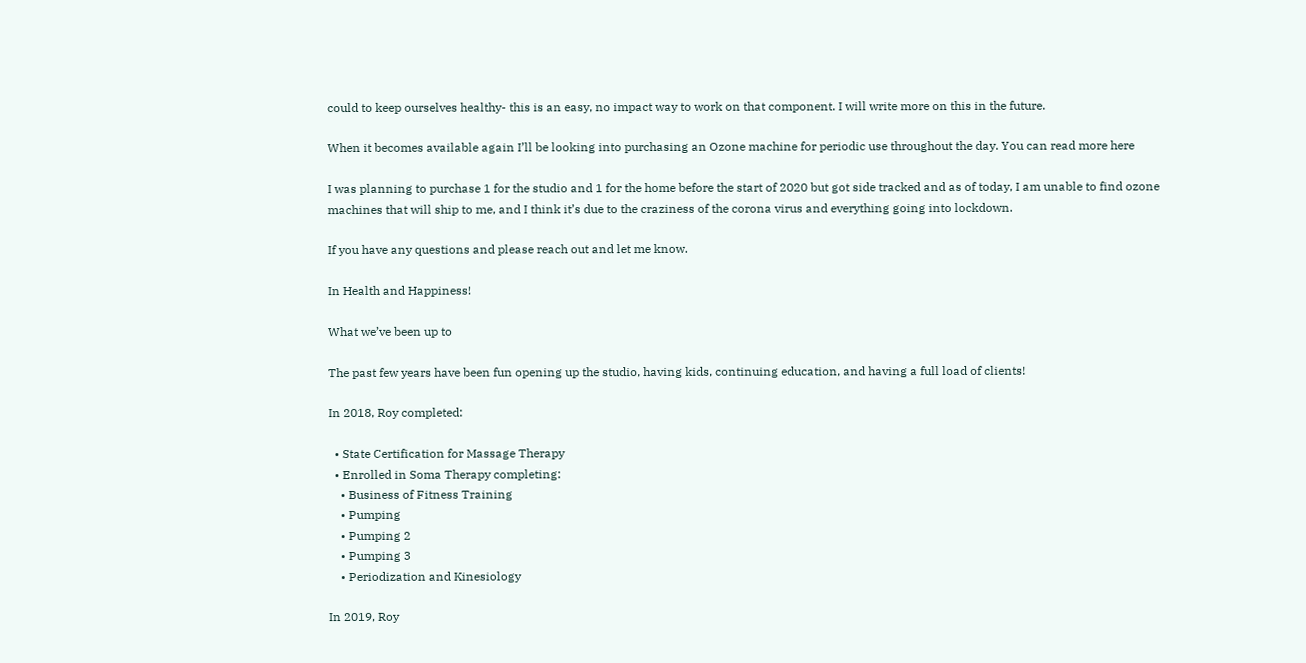could to keep ourselves healthy- this is an easy, no impact way to work on that component. I will write more on this in the future.

When it becomes available again I’ll be looking into purchasing an Ozone machine for periodic use throughout the day. You can read more here

I was planning to purchase 1 for the studio and 1 for the home before the start of 2020 but got side tracked and as of today, I am unable to find ozone machines that will ship to me, and I think it’s due to the craziness of the corona virus and everything going into lockdown.

If you have any questions and please reach out and let me know.

In Health and Happiness!

What we’ve been up to

The past few years have been fun opening up the studio, having kids, continuing education, and having a full load of clients!

In 2018, Roy completed:

  • State Certification for Massage Therapy
  • Enrolled in Soma Therapy completing:
    • Business of Fitness Training
    • Pumping
    • Pumping 2
    • Pumping 3
    • Periodization and Kinesiology

In 2019, Roy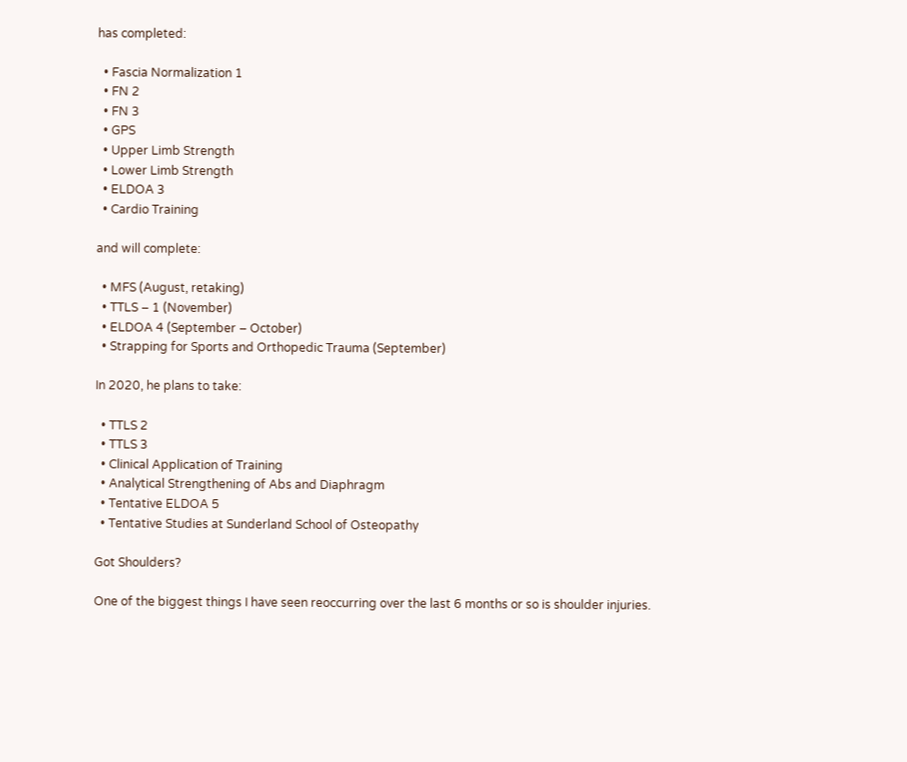has completed:

  • Fascia Normalization 1
  • FN 2
  • FN 3
  • GPS
  • Upper Limb Strength
  • Lower Limb Strength
  • ELDOA 3
  • Cardio Training

and will complete:

  • MFS (August, retaking)
  • TTLS – 1 (November)
  • ELDOA 4 (September – October)
  • Strapping for Sports and Orthopedic Trauma (September)

In 2020, he plans to take:

  • TTLS 2
  • TTLS 3
  • Clinical Application of Training
  • Analytical Strengthening of Abs and Diaphragm
  • Tentative ELDOA 5
  • Tentative Studies at Sunderland School of Osteopathy

Got Shoulders?

One of the biggest things I have seen reoccurring over the last 6 months or so is shoulder injuries.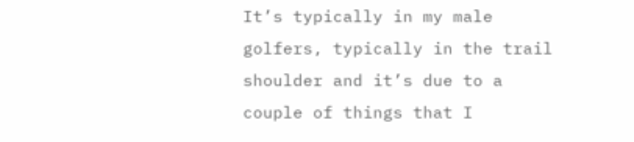It’s typically in my male golfers, typically in the trail shoulder and it’s due to a couple of things that I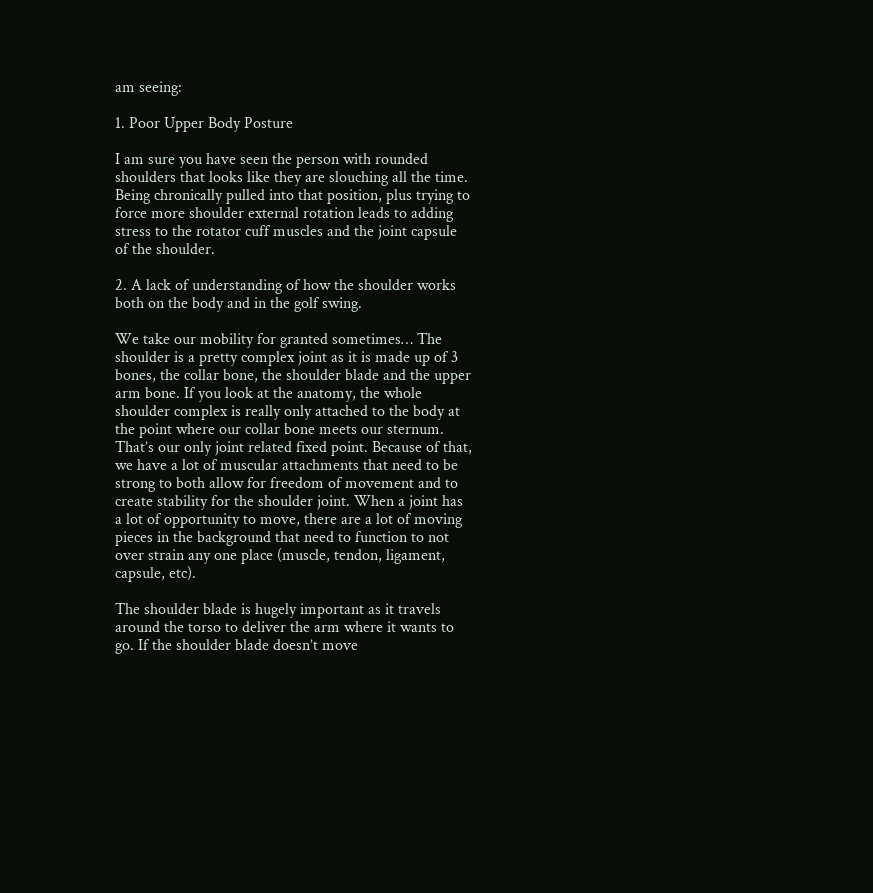am seeing:

1. Poor Upper Body Posture

I am sure you have seen the person with rounded shoulders that looks like they are slouching all the time. Being chronically pulled into that position, plus trying to force more shoulder external rotation leads to adding stress to the rotator cuff muscles and the joint capsule of the shoulder.

2. A lack of understanding of how the shoulder works both on the body and in the golf swing.

We take our mobility for granted sometimes… The shoulder is a pretty complex joint as it is made up of 3 bones, the collar bone, the shoulder blade and the upper arm bone. If you look at the anatomy, the whole shoulder complex is really only attached to the body at the point where our collar bone meets our sternum. That’s our only joint related fixed point. Because of that, we have a lot of muscular attachments that need to be strong to both allow for freedom of movement and to create stability for the shoulder joint. When a joint has a lot of opportunity to move, there are a lot of moving pieces in the background that need to function to not over strain any one place (muscle, tendon, ligament, capsule, etc).

The shoulder blade is hugely important as it travels around the torso to deliver the arm where it wants to go. If the shoulder blade doesn’t move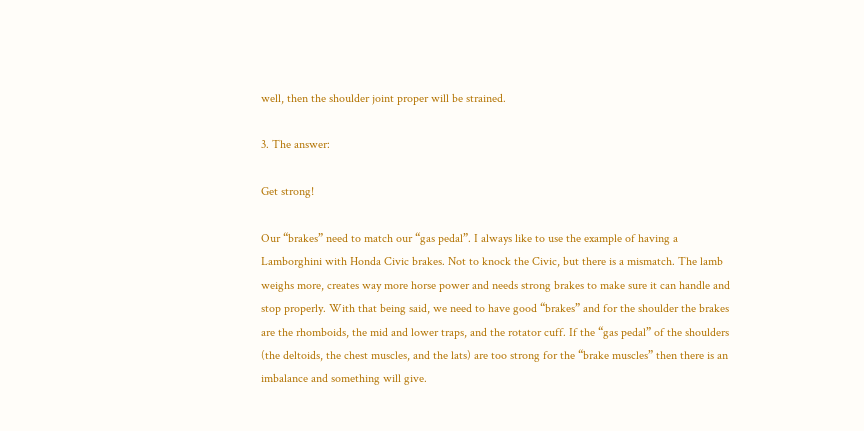well, then the shoulder joint proper will be strained.

3. The answer:

Get strong!

Our “brakes” need to match our “gas pedal”. I always like to use the example of having a Lamborghini with Honda Civic brakes. Not to knock the Civic, but there is a mismatch. The lamb weighs more, creates way more horse power and needs strong brakes to make sure it can handle and stop properly. With that being said, we need to have good “brakes” and for the shoulder the brakes are the rhomboids, the mid and lower traps, and the rotator cuff. If the “gas pedal” of the shoulders (the deltoids, the chest muscles, and the lats) are too strong for the “brake muscles” then there is an imbalance and something will give.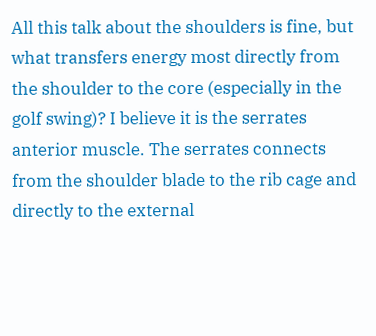All this talk about the shoulders is fine, but what transfers energy most directly from the shoulder to the core (especially in the golf swing)? I believe it is the serrates anterior muscle. The serrates connects from the shoulder blade to the rib cage and directly to the external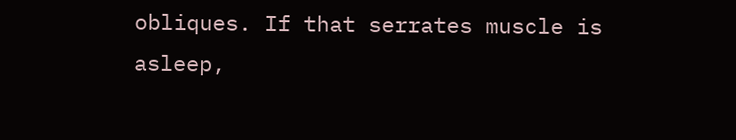obliques. If that serrates muscle is asleep,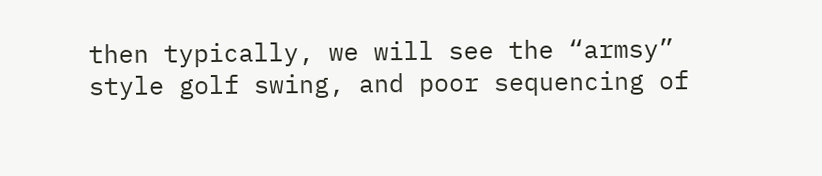then typically, we will see the “armsy” style golf swing, and poor sequencing of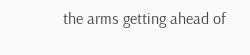the arms getting ahead of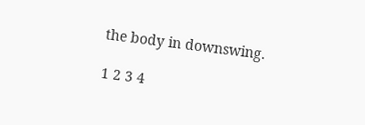the body in downswing.

1 2 3 4